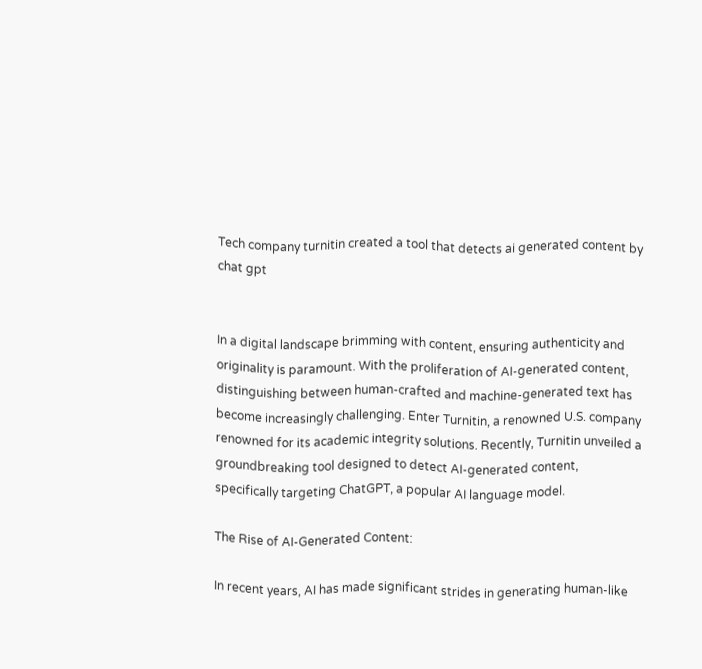Tech company turnitin created a tool that detects ai generated content by chat gpt


In a digital landscape brimming with content, ensuring authenticity and originality is paramount. With the proliferation of AI-generated content, distinguishing between human-crafted and machine-generated text has become increasingly challenging. Enter Turnitin, a renowned U.S. company renowned for its academic integrity solutions. Recently, Turnitin unveiled a groundbreaking tool designed to detect AI-generated content, specifically targeting ChatGPT, a popular AI language model.

The Rise of AI-Generated Content:

In recent years, AI has made significant strides in generating human-like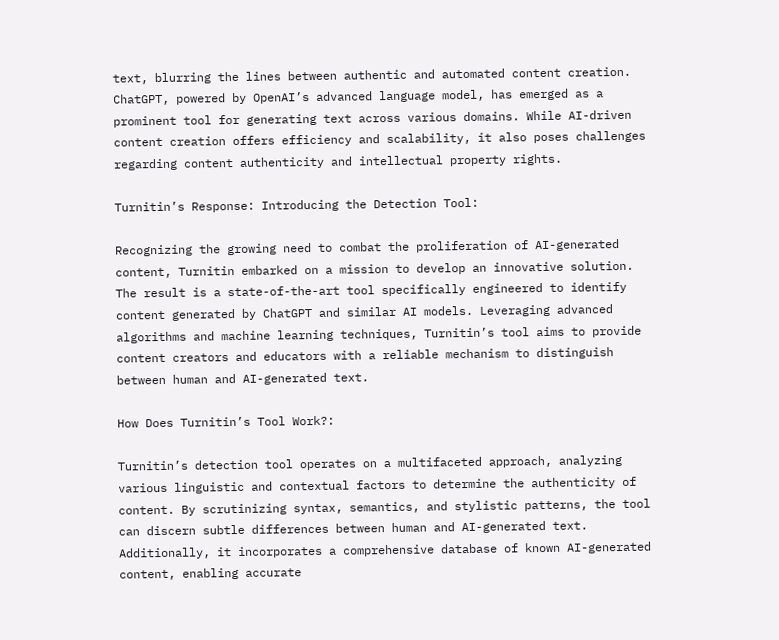text, blurring the lines between authentic and automated content creation. ChatGPT, powered by OpenAI’s advanced language model, has emerged as a prominent tool for generating text across various domains. While AI-driven content creation offers efficiency and scalability, it also poses challenges regarding content authenticity and intellectual property rights.

Turnitin’s Response: Introducing the Detection Tool:

Recognizing the growing need to combat the proliferation of AI-generated content, Turnitin embarked on a mission to develop an innovative solution. The result is a state-of-the-art tool specifically engineered to identify content generated by ChatGPT and similar AI models. Leveraging advanced algorithms and machine learning techniques, Turnitin’s tool aims to provide content creators and educators with a reliable mechanism to distinguish between human and AI-generated text.

How Does Turnitin’s Tool Work?:

Turnitin’s detection tool operates on a multifaceted approach, analyzing various linguistic and contextual factors to determine the authenticity of content. By scrutinizing syntax, semantics, and stylistic patterns, the tool can discern subtle differences between human and AI-generated text. Additionally, it incorporates a comprehensive database of known AI-generated content, enabling accurate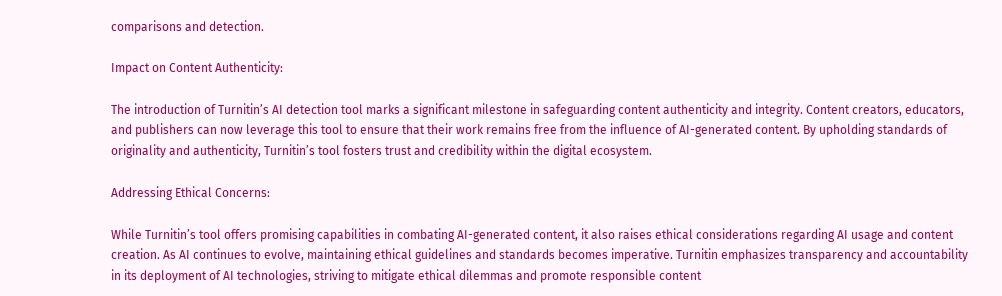comparisons and detection.

Impact on Content Authenticity:

The introduction of Turnitin’s AI detection tool marks a significant milestone in safeguarding content authenticity and integrity. Content creators, educators, and publishers can now leverage this tool to ensure that their work remains free from the influence of AI-generated content. By upholding standards of originality and authenticity, Turnitin’s tool fosters trust and credibility within the digital ecosystem.

Addressing Ethical Concerns:

While Turnitin’s tool offers promising capabilities in combating AI-generated content, it also raises ethical considerations regarding AI usage and content creation. As AI continues to evolve, maintaining ethical guidelines and standards becomes imperative. Turnitin emphasizes transparency and accountability in its deployment of AI technologies, striving to mitigate ethical dilemmas and promote responsible content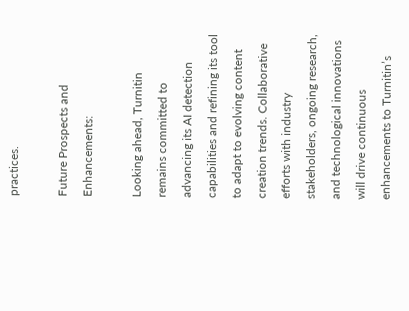practices.

Future Prospects and Enhancements:

Looking ahead, Turnitin remains committed to advancing its AI detection capabilities and refining its tool to adapt to evolving content creation trends. Collaborative efforts with industry stakeholders, ongoing research, and technological innovations will drive continuous enhancements to Turnitin’s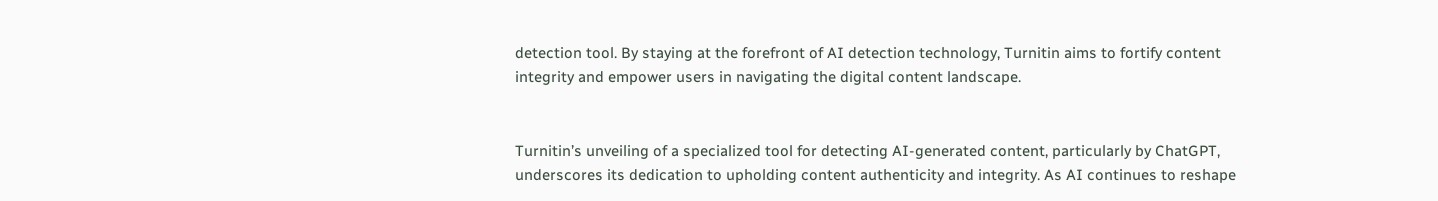detection tool. By staying at the forefront of AI detection technology, Turnitin aims to fortify content integrity and empower users in navigating the digital content landscape.


Turnitin’s unveiling of a specialized tool for detecting AI-generated content, particularly by ChatGPT, underscores its dedication to upholding content authenticity and integrity. As AI continues to reshape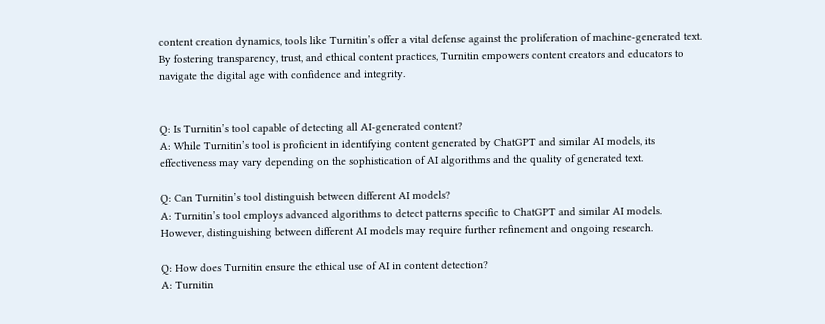content creation dynamics, tools like Turnitin’s offer a vital defense against the proliferation of machine-generated text. By fostering transparency, trust, and ethical content practices, Turnitin empowers content creators and educators to navigate the digital age with confidence and integrity.


Q: Is Turnitin’s tool capable of detecting all AI-generated content?
A: While Turnitin’s tool is proficient in identifying content generated by ChatGPT and similar AI models, its effectiveness may vary depending on the sophistication of AI algorithms and the quality of generated text.

Q: Can Turnitin’s tool distinguish between different AI models?
A: Turnitin’s tool employs advanced algorithms to detect patterns specific to ChatGPT and similar AI models. However, distinguishing between different AI models may require further refinement and ongoing research.

Q: How does Turnitin ensure the ethical use of AI in content detection?
A: Turnitin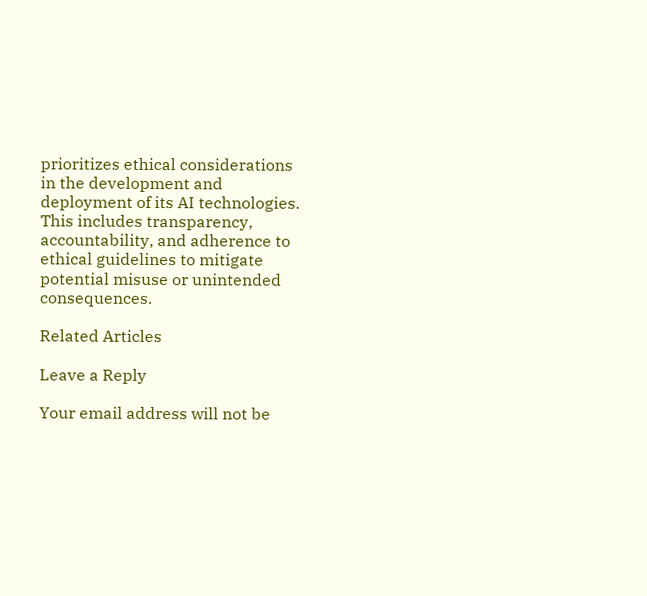prioritizes ethical considerations in the development and deployment of its AI technologies. This includes transparency, accountability, and adherence to ethical guidelines to mitigate potential misuse or unintended consequences.

Related Articles

Leave a Reply

Your email address will not be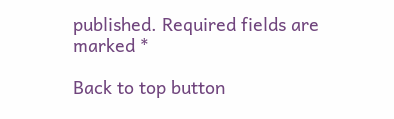published. Required fields are marked *

Back to top button